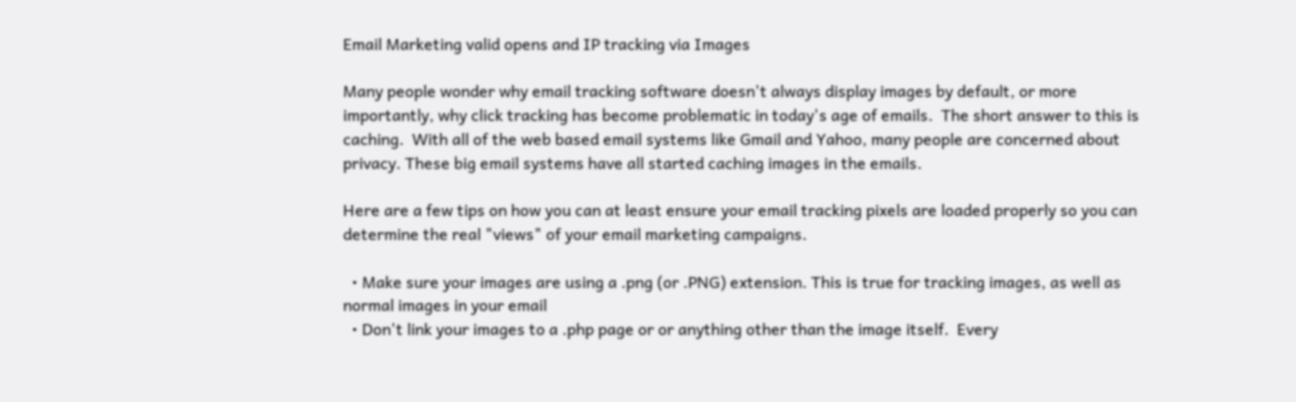Email Marketing valid opens and IP tracking via Images

Many people wonder why email tracking software doesn't always display images by default, or more importantly, why click tracking has become problematic in today's age of emails.  The short answer to this is caching.  With all of the web based email systems like Gmail and Yahoo, many people are concerned about privacy. These big email systems have all started caching images in the emails.

Here are a few tips on how you can at least ensure your email tracking pixels are loaded properly so you can determine the real "views" of your email marketing campaigns.

  • Make sure your images are using a .png (or .PNG) extension. This is true for tracking images, as well as normal images in your email
  • Don't link your images to a .php page or or anything other than the image itself.  Every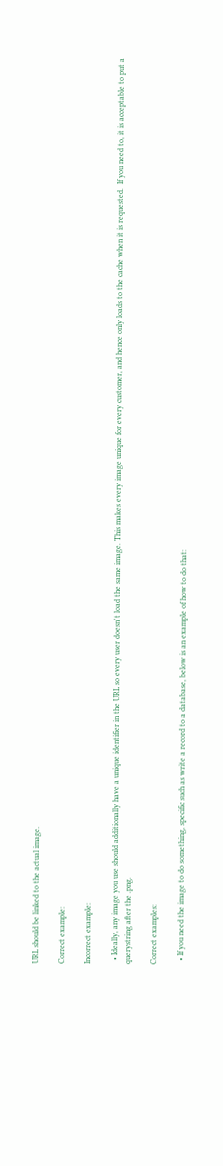URL should be linked to the actual image.

Correct example:

Incorrect example:

  • Ideally, any image you use should additionally have a unique identifier in the URL so every user doesn't load the same image. This makes every image unique for every customer, and hence only loads to the cache when it is requested.  If you need to, it is acceptable to put a querystring after the .png.

Correct examples:

  • If you need the image to do something, specific such as write a record to a database, below is an example of how to do that: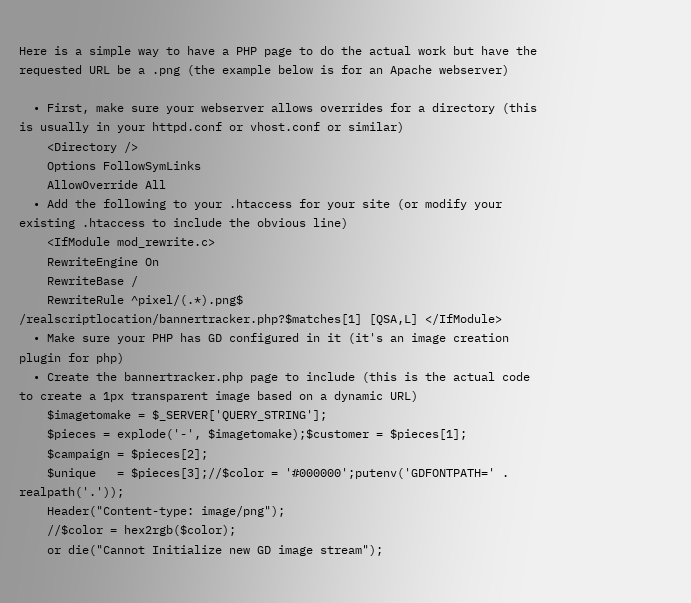Here is a simple way to have a PHP page to do the actual work but have the requested URL be a .png (the example below is for an Apache webserver)

  • First, make sure your webserver allows overrides for a directory (this is usually in your httpd.conf or vhost.conf or similar)
    <Directory />
    Options FollowSymLinks
    AllowOverride All
  • Add the following to your .htaccess for your site (or modify your existing .htaccess to include the obvious line)
    <IfModule mod_rewrite.c>
    RewriteEngine On
    RewriteBase /
    RewriteRule ^pixel/(.*).png$ /realscriptlocation/bannertracker.php?$matches[1] [QSA,L] </IfModule>
  • Make sure your PHP has GD configured in it (it's an image creation plugin for php)
  • Create the bannertracker.php page to include (this is the actual code to create a 1px transparent image based on a dynamic URL)
    $imagetomake = $_SERVER['QUERY_STRING'];
    $pieces = explode('-', $imagetomake);$customer = $pieces[1];
    $campaign = $pieces[2];
    $unique   = $pieces[3];//$color = '#000000';putenv('GDFONTPATH=' . realpath('.'));
    Header("Content-type: image/png");
    //$color = hex2rgb($color);
    or die("Cannot Initialize new GD image stream");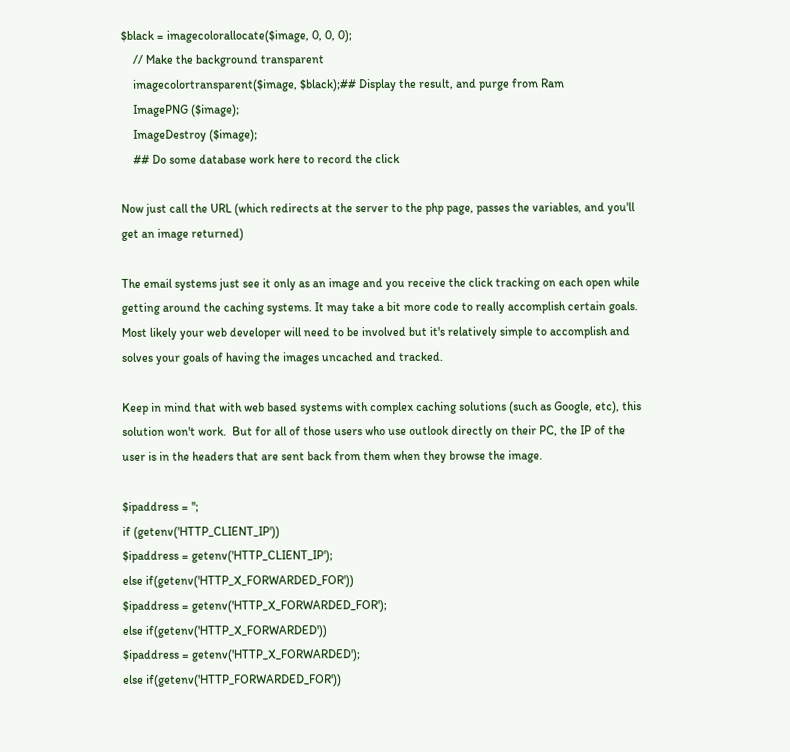$black = imagecolorallocate($image, 0, 0, 0);
    // Make the background transparent
    imagecolortransparent($image, $black);## Display the result, and purge from Ram
    ImagePNG ($image);
    ImageDestroy ($image);
    ## Do some database work here to record the click

Now just call the URL (which redirects at the server to the php page, passes the variables, and you'll get an image returned)

The email systems just see it only as an image and you receive the click tracking on each open while getting around the caching systems. It may take a bit more code to really accomplish certain goals.  Most likely your web developer will need to be involved but it's relatively simple to accomplish and solves your goals of having the images uncached and tracked.

Keep in mind that with web based systems with complex caching solutions (such as Google, etc), this solution won't work.  But for all of those users who use outlook directly on their PC, the IP of the user is in the headers that are sent back from them when they browse the image.

$ipaddress = '';
if (getenv('HTTP_CLIENT_IP'))
$ipaddress = getenv('HTTP_CLIENT_IP');
else if(getenv('HTTP_X_FORWARDED_FOR'))
$ipaddress = getenv('HTTP_X_FORWARDED_FOR');
else if(getenv('HTTP_X_FORWARDED'))
$ipaddress = getenv('HTTP_X_FORWARDED');
else if(getenv('HTTP_FORWARDED_FOR'))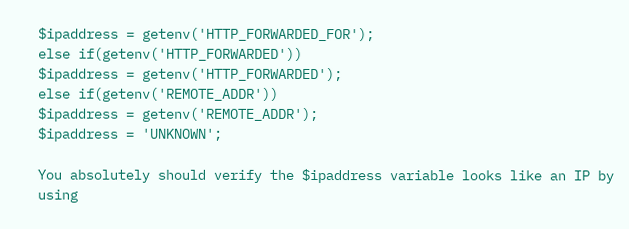$ipaddress = getenv('HTTP_FORWARDED_FOR');
else if(getenv('HTTP_FORWARDED'))
$ipaddress = getenv('HTTP_FORWARDED');
else if(getenv('REMOTE_ADDR'))
$ipaddress = getenv('REMOTE_ADDR');
$ipaddress = 'UNKNOWN';

You absolutely should verify the $ipaddress variable looks like an IP by using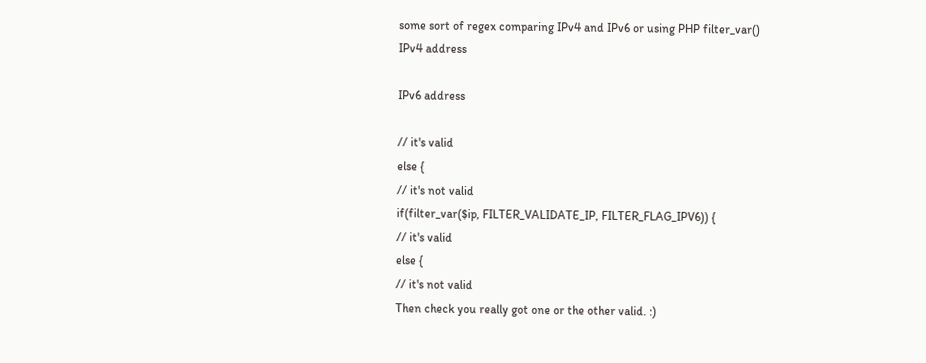some sort of regex comparing IPv4 and IPv6 or using PHP filter_var()
IPv4 address

IPv6 address

// it's valid
else {
// it's not valid
if(filter_var($ip, FILTER_VALIDATE_IP, FILTER_FLAG_IPV6)) {
// it's valid
else {
// it's not valid
Then check you really got one or the other valid. :)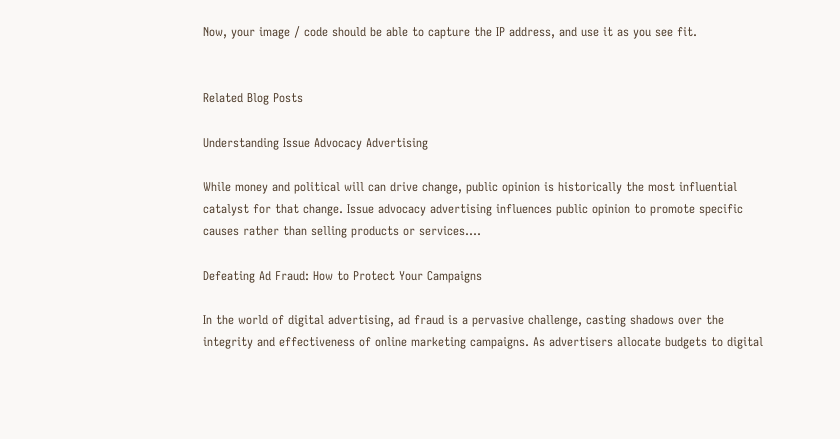Now, your image / code should be able to capture the IP address, and use it as you see fit.


Related Blog Posts

Understanding Issue Advocacy Advertising

While money and political will can drive change, public opinion is historically the most influential catalyst for that change. Issue advocacy advertising influences public opinion to promote specific causes rather than selling products or services....

Defeating Ad Fraud: How to Protect Your Campaigns

In the world of digital advertising, ad fraud is a pervasive challenge, casting shadows over the integrity and effectiveness of online marketing campaigns. As advertisers allocate budgets to digital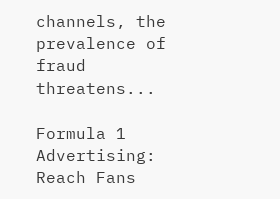channels, the prevalence of fraud threatens...

Formula 1 Advertising: Reach Fans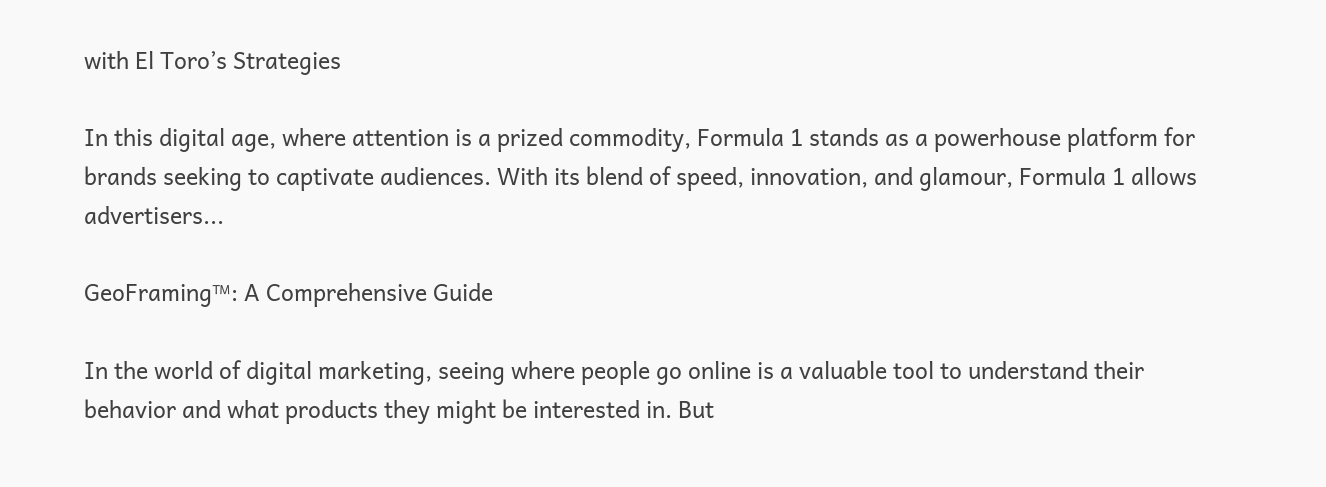with El Toro’s Strategies

In this digital age, where attention is a prized commodity, Formula 1 stands as a powerhouse platform for brands seeking to captivate audiences. With its blend of speed, innovation, and glamour, Formula 1 allows advertisers...

GeoFraming™: A Comprehensive Guide

In the world of digital marketing, seeing where people go online is a valuable tool to understand their behavior and what products they might be interested in. But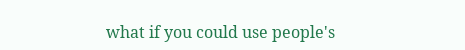what if you could use people's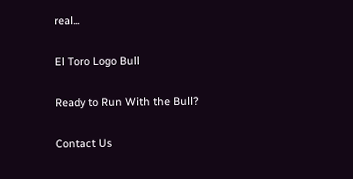real...

El Toro Logo Bull

Ready to Run With the Bull?

Contact Us